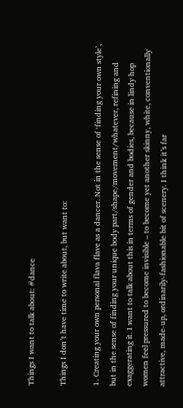Things I want to talk about: #dance

Things I don’t have time to write about, but want to:

1. Creating your own personal flava flave as a dancer. Not in the sense of ‘finding your own style’, but in the sense of finding your unique body part/shape/movement/whatever, refining and exaggerating it. I want to talk about this in terms of gender and bodies, because in lindy hop women feel pressured to become invisible – to become yet another skinny, white, conventionally attractive, made-up, ordinarily-fashionable bit of scenery. I think it’s far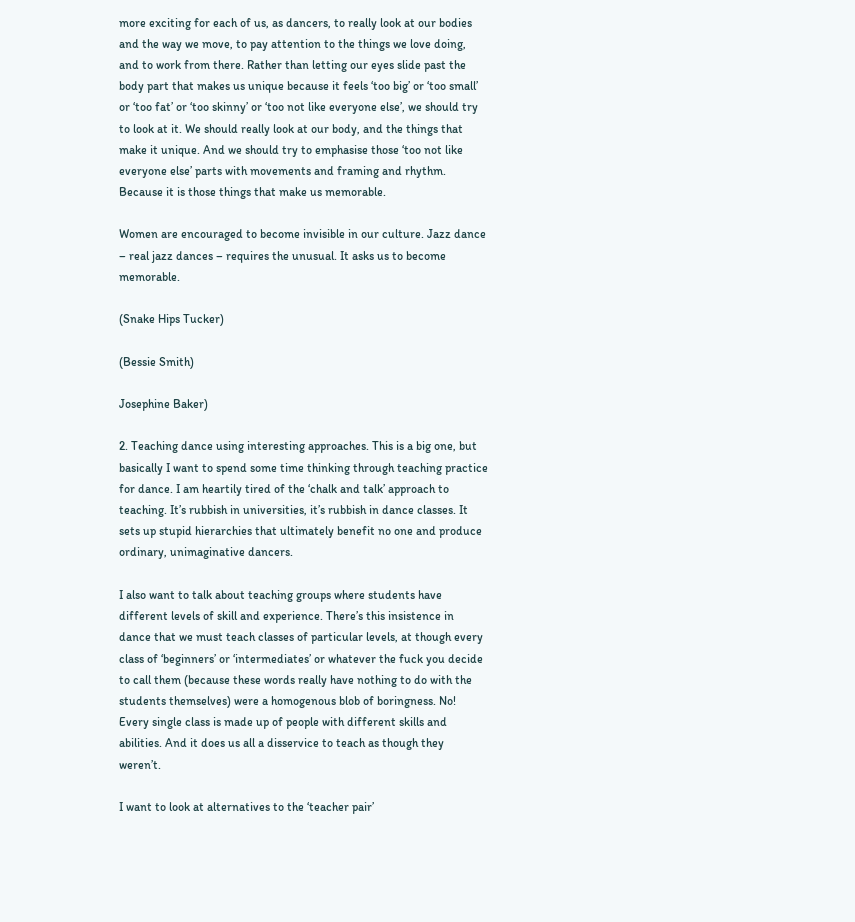more exciting for each of us, as dancers, to really look at our bodies and the way we move, to pay attention to the things we love doing, and to work from there. Rather than letting our eyes slide past the body part that makes us unique because it feels ‘too big’ or ‘too small’ or ‘too fat’ or ‘too skinny’ or ‘too not like everyone else’, we should try to look at it. We should really look at our body, and the things that make it unique. And we should try to emphasise those ‘too not like everyone else’ parts with movements and framing and rhythm. Because it is those things that make us memorable.

Women are encouraged to become invisible in our culture. Jazz dance – real jazz dances – requires the unusual. It asks us to become memorable.

(Snake Hips Tucker)

(Bessie Smith)

Josephine Baker)

2. Teaching dance using interesting approaches. This is a big one, but basically I want to spend some time thinking through teaching practice for dance. I am heartily tired of the ‘chalk and talk’ approach to teaching. It’s rubbish in universities, it’s rubbish in dance classes. It sets up stupid hierarchies that ultimately benefit no one and produce ordinary, unimaginative dancers.

I also want to talk about teaching groups where students have different levels of skill and experience. There’s this insistence in dance that we must teach classes of particular levels, at though every class of ‘beginners’ or ‘intermediates’ or whatever the fuck you decide to call them (because these words really have nothing to do with the students themselves) were a homogenous blob of boringness. No! Every single class is made up of people with different skills and abilities. And it does us all a disservice to teach as though they weren’t.

I want to look at alternatives to the ‘teacher pair’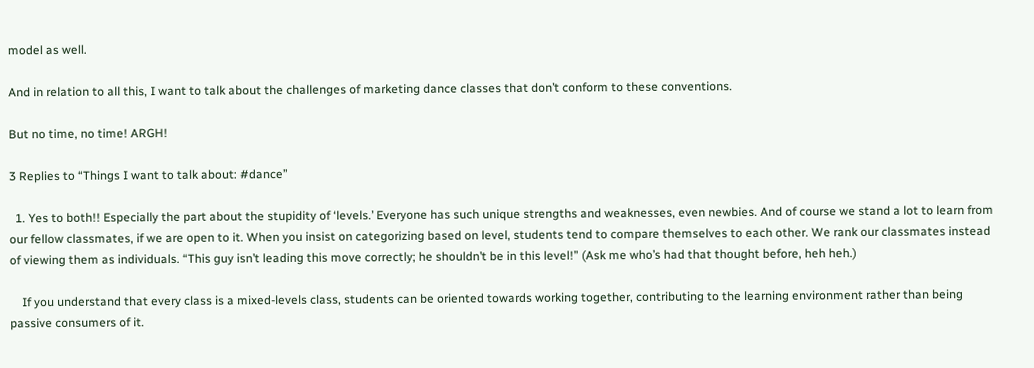model as well.

And in relation to all this, I want to talk about the challenges of marketing dance classes that don’t conform to these conventions.

But no time, no time! ARGH!

3 Replies to “Things I want to talk about: #dance”

  1. Yes to both!! Especially the part about the stupidity of ‘levels.’ Everyone has such unique strengths and weaknesses, even newbies. And of course we stand a lot to learn from our fellow classmates, if we are open to it. When you insist on categorizing based on level, students tend to compare themselves to each other. We rank our classmates instead of viewing them as individuals. “This guy isn’t leading this move correctly; he shouldn’t be in this level!” (Ask me who’s had that thought before, heh heh.)

    If you understand that every class is a mixed-levels class, students can be oriented towards working together, contributing to the learning environment rather than being passive consumers of it.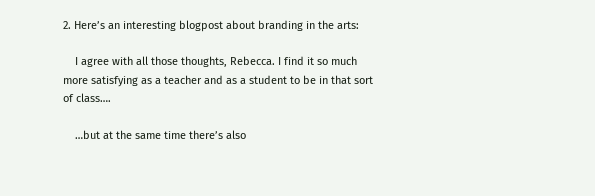2. Here’s an interesting blogpost about branding in the arts:

    I agree with all those thoughts, Rebecca. I find it so much more satisfying as a teacher and as a student to be in that sort of class….

    …but at the same time there’s also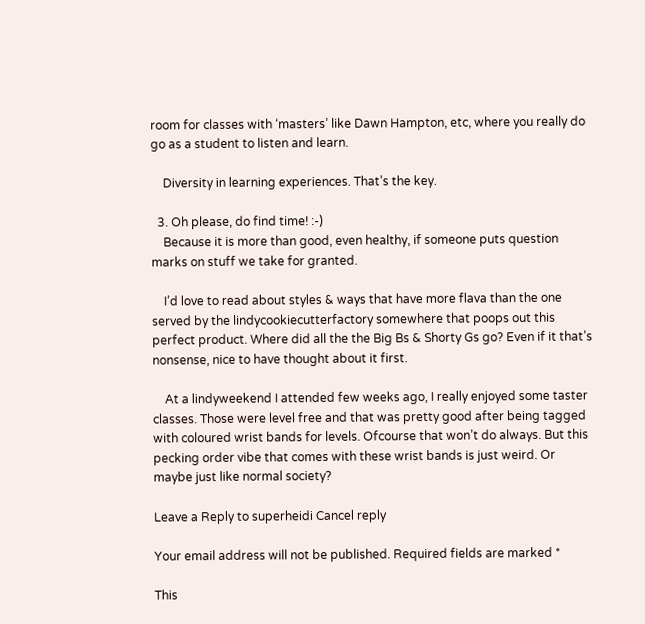room for classes with ‘masters’ like Dawn Hampton, etc, where you really do go as a student to listen and learn.

    Diversity in learning experiences. That’s the key.

  3. Oh please, do find time! :-)
    Because it is more than good, even healthy, if someone puts question marks on stuff we take for granted.

    I’d love to read about styles & ways that have more flava than the one served by the lindycookiecutterfactory somewhere that poops out this perfect product. Where did all the the Big Bs & Shorty Gs go? Even if it that’s nonsense, nice to have thought about it first.

    At a lindyweekend I attended few weeks ago, I really enjoyed some taster classes. Those were level free and that was pretty good after being tagged with coloured wrist bands for levels. Ofcourse that won’t do always. But this pecking order vibe that comes with these wrist bands is just weird. Or maybe just like normal society?

Leave a Reply to superheidi Cancel reply

Your email address will not be published. Required fields are marked *

This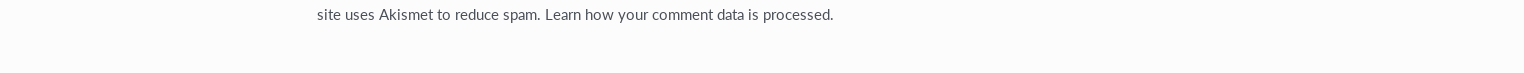site uses Akismet to reduce spam. Learn how your comment data is processed.